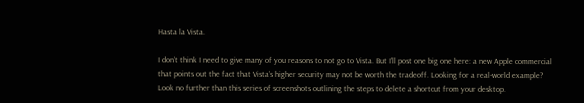Hasta la Vista.

I don’t think I need to give many of you reasons to not go to Vista. But I’ll post one big one here: a new Apple commercial that points out the fact that Vista’s higher security may not be worth the tradeoff. Looking for a real-world example? Look no further than this series of screenshots outlining the steps to delete a shortcut from your desktop.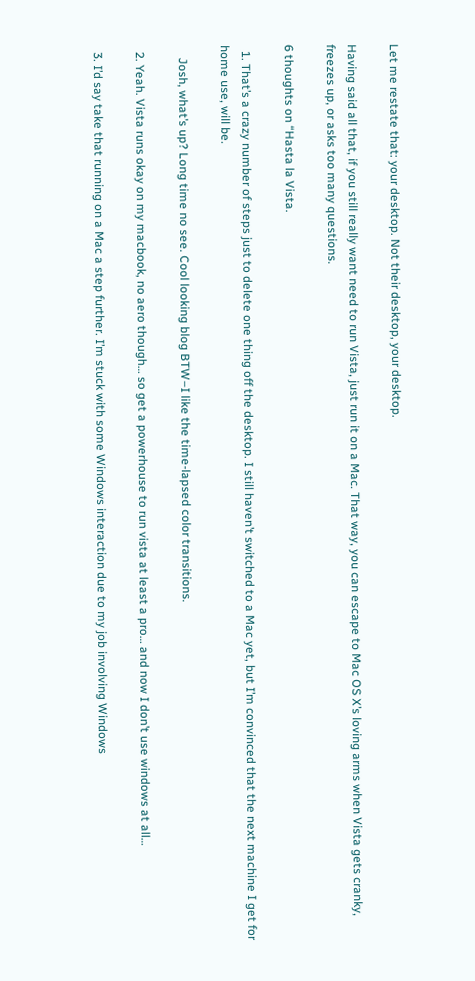Let me restate that: your desktop. Not their desktop, your desktop.

Having said all that, if you still really want need to run Vista, just run it on a Mac. That way, you can escape to Mac OS X’s loving arms when Vista gets cranky, freezes up, or asks too many questions.

6 thoughts on “Hasta la Vista.

  1. That’s a crazy number of steps just to delete one thing off the desktop. I still haven’t switched to a Mac yet, but I’m convinced that the next machine I get for home use, will be.

    Josh, what’s up? Long time no see. Cool looking blog BTW–I like the time-lapsed color transitions.

  2. Yeah. Vista runs okay on my macbook, no aero though… so get a powerhouse to run vista at least a pro… and now I don’t use windows at all…

  3. I’d say take that running on a Mac a step further. I’m stuck with some Windows interaction due to my job involving Windows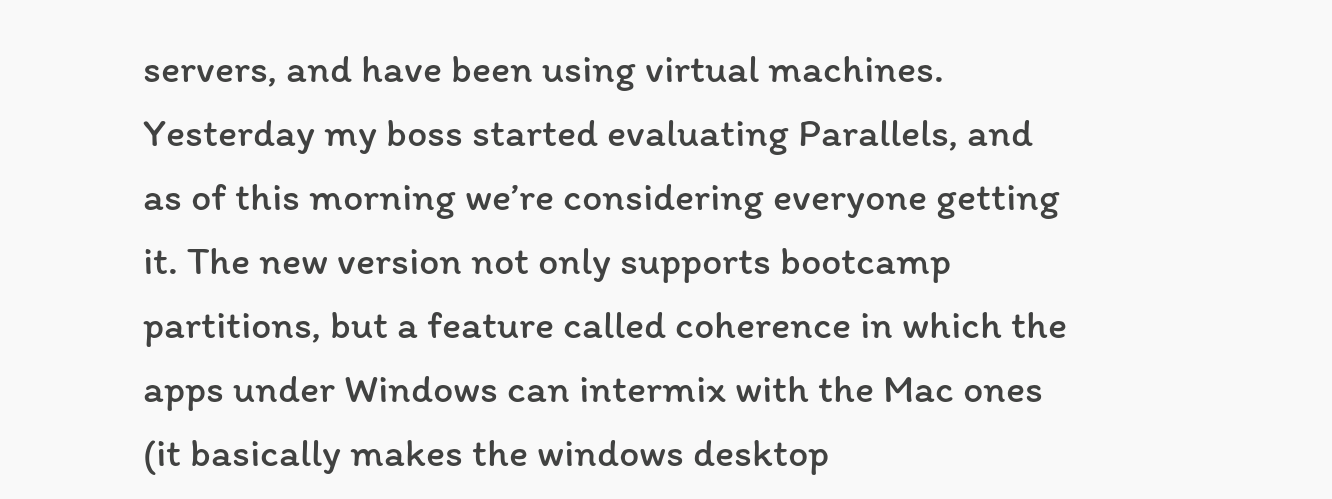servers, and have been using virtual machines. Yesterday my boss started evaluating Parallels, and as of this morning we’re considering everyone getting it. The new version not only supports bootcamp partitions, but a feature called coherence in which the apps under Windows can intermix with the Mac ones (it basically makes the windows desktop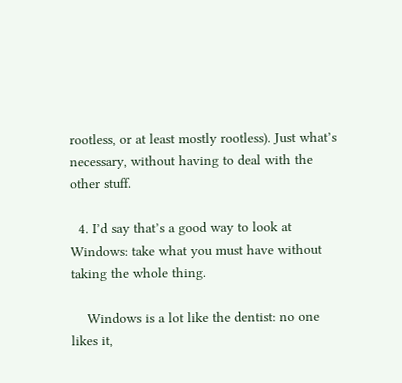rootless, or at least mostly rootless). Just what’s necessary, without having to deal with the other stuff.

  4. I’d say that’s a good way to look at Windows: take what you must have without taking the whole thing.

    Windows is a lot like the dentist: no one likes it,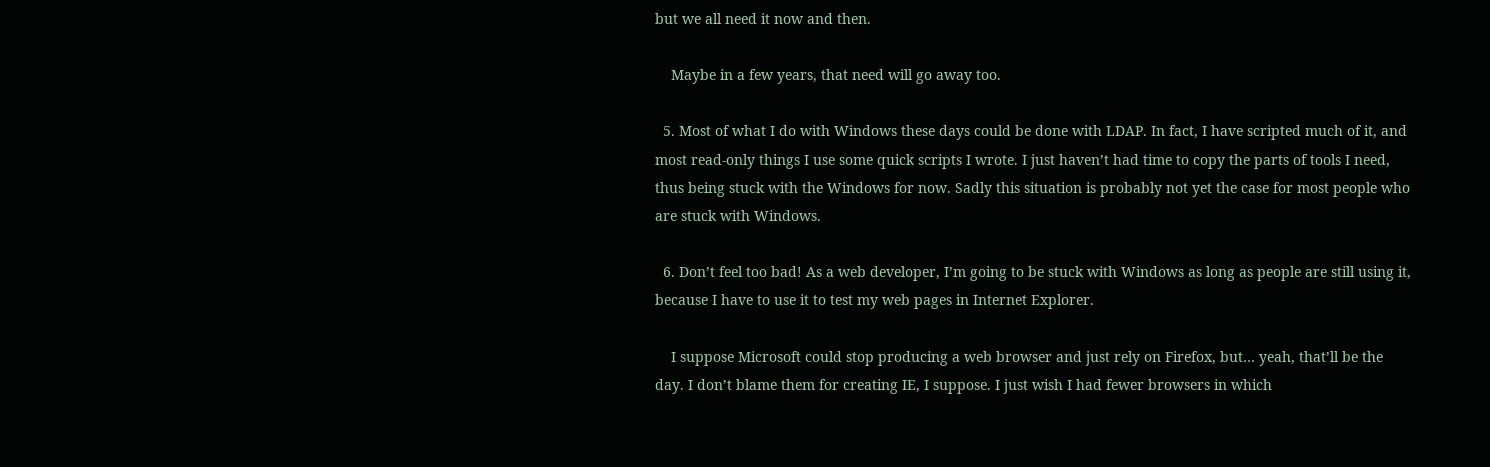but we all need it now and then.

    Maybe in a few years, that need will go away too.

  5. Most of what I do with Windows these days could be done with LDAP. In fact, I have scripted much of it, and most read-only things I use some quick scripts I wrote. I just haven’t had time to copy the parts of tools I need, thus being stuck with the Windows for now. Sadly this situation is probably not yet the case for most people who are stuck with Windows.

  6. Don’t feel too bad! As a web developer, I’m going to be stuck with Windows as long as people are still using it, because I have to use it to test my web pages in Internet Explorer.

    I suppose Microsoft could stop producing a web browser and just rely on Firefox, but… yeah, that’ll be the day. I don’t blame them for creating IE, I suppose. I just wish I had fewer browsers in which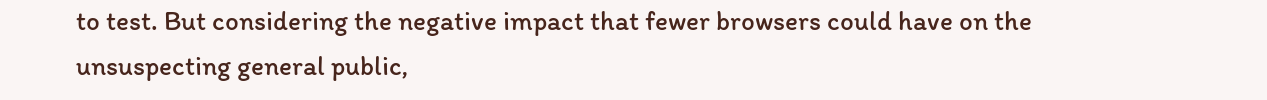to test. But considering the negative impact that fewer browsers could have on the unsuspecting general public,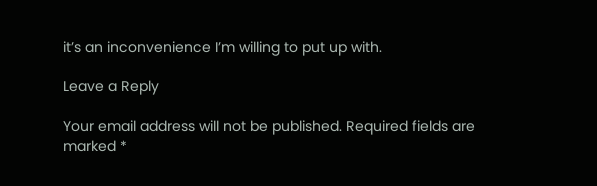it’s an inconvenience I’m willing to put up with.

Leave a Reply

Your email address will not be published. Required fields are marked *